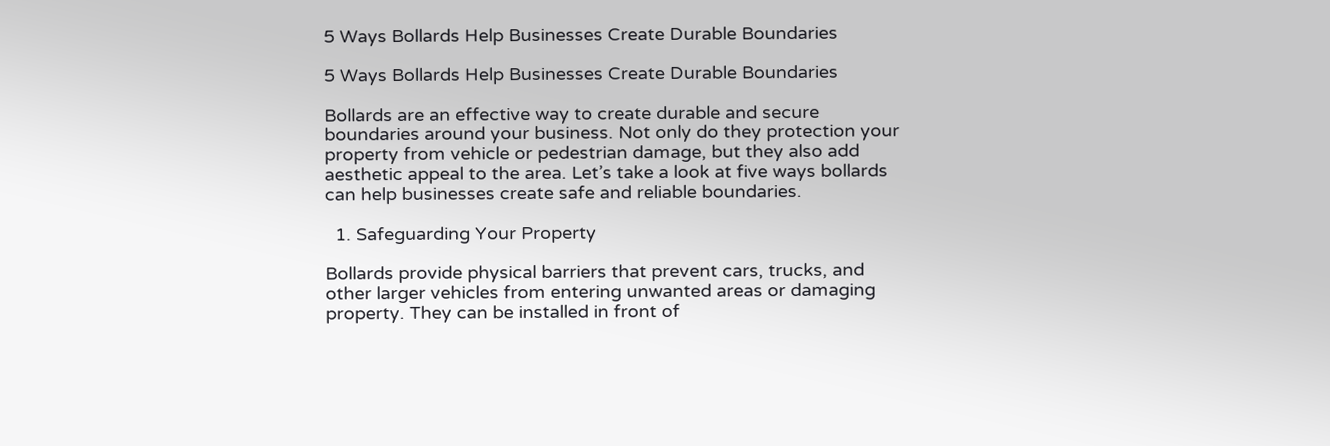5 Ways Bollards Help Businesses Create Durable Boundaries

5 Ways Bollards Help Businesses Create Durable Boundaries

Bollards are an effective way to create durable and secure boundaries around your business. Not only do they protection your property from vehicle or pedestrian damage, but they also add aesthetic appeal to the area. Let’s take a look at five ways bollards can help businesses create safe and reliable boundaries.

  1. Safeguarding Your Property

Bollards provide physical barriers that prevent cars, trucks, and other larger vehicles from entering unwanted areas or damaging property. They can be installed in front of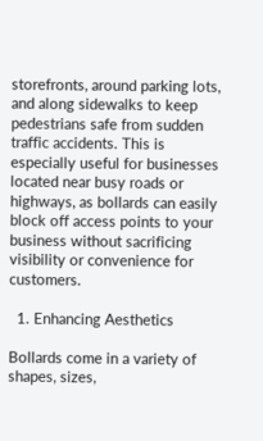storefronts, around parking lots, and along sidewalks to keep pedestrians safe from sudden traffic accidents. This is especially useful for businesses located near busy roads or highways, as bollards can easily block off access points to your business without sacrificing visibility or convenience for customers.

  1. Enhancing Aesthetics

Bollards come in a variety of shapes, sizes,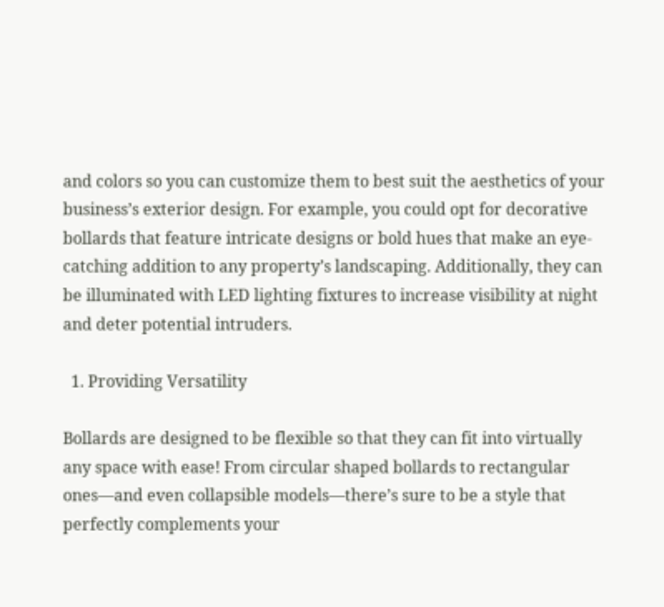and colors so you can customize them to best suit the aesthetics of your business’s exterior design. For example, you could opt for decorative bollards that feature intricate designs or bold hues that make an eye-catching addition to any property’s landscaping. Additionally, they can be illuminated with LED lighting fixtures to increase visibility at night and deter potential intruders.

  1. Providing Versatility

Bollards are designed to be flexible so that they can fit into virtually any space with ease! From circular shaped bollards to rectangular ones—and even collapsible models—there’s sure to be a style that perfectly complements your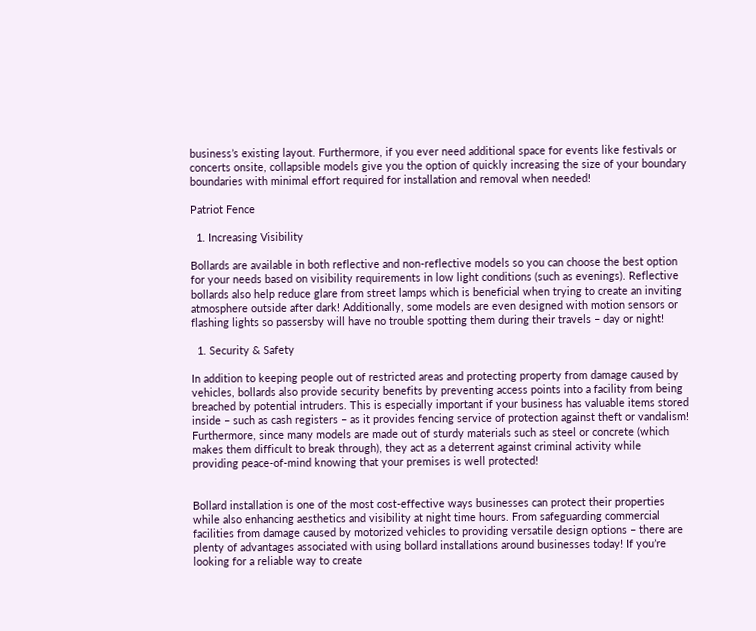business’s existing layout. Furthermore, if you ever need additional space for events like festivals or concerts onsite, collapsible models give you the option of quickly increasing the size of your boundary boundaries with minimal effort required for installation and removal when needed!

Patriot Fence

  1. Increasing Visibility

Bollards are available in both reflective and non-reflective models so you can choose the best option for your needs based on visibility requirements in low light conditions (such as evenings). Reflective bollards also help reduce glare from street lamps which is beneficial when trying to create an inviting atmosphere outside after dark! Additionally, some models are even designed with motion sensors or flashing lights so passersby will have no trouble spotting them during their travels – day or night!

  1. Security & Safety

In addition to keeping people out of restricted areas and protecting property from damage caused by vehicles, bollards also provide security benefits by preventing access points into a facility from being breached by potential intruders. This is especially important if your business has valuable items stored inside – such as cash registers – as it provides fencing service of protection against theft or vandalism! Furthermore, since many models are made out of sturdy materials such as steel or concrete (which makes them difficult to break through), they act as a deterrent against criminal activity while providing peace-of-mind knowing that your premises is well protected!


Bollard installation is one of the most cost-effective ways businesses can protect their properties while also enhancing aesthetics and visibility at night time hours. From safeguarding commercial facilities from damage caused by motorized vehicles to providing versatile design options – there are plenty of advantages associated with using bollard installations around businesses today! If you’re looking for a reliable way to create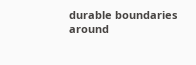durable boundaries around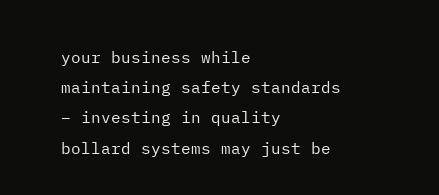your business while maintaining safety standards – investing in quality bollard systems may just be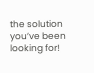the solution you’ve been looking for!